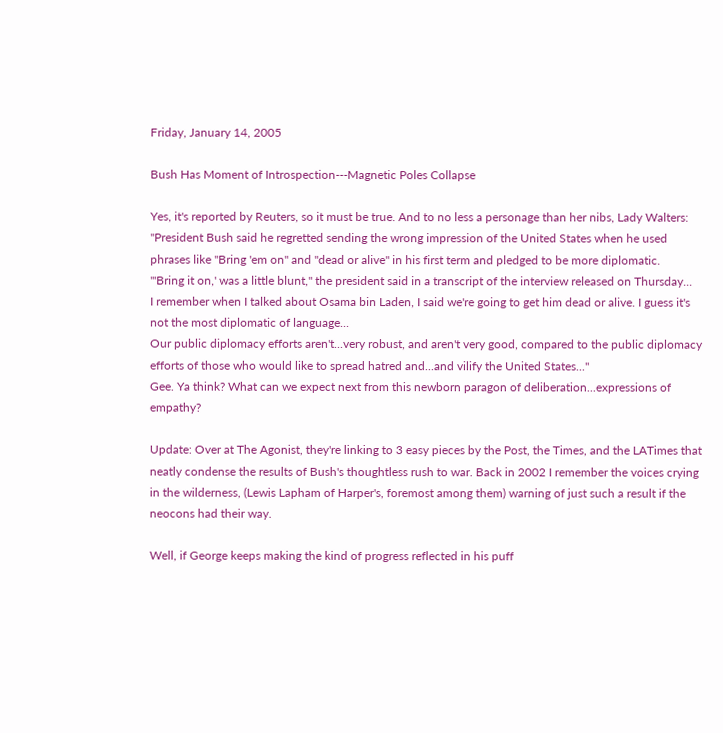Friday, January 14, 2005

Bush Has Moment of Introspection---Magnetic Poles Collapse

Yes, it's reported by Reuters, so it must be true. And to no less a personage than her nibs, Lady Walters:
"President Bush said he regretted sending the wrong impression of the United States when he used phrases like "Bring 'em on" and "dead or alive" in his first term and pledged to be more diplomatic.
"'Bring it on,' was a little blunt," the president said in a transcript of the interview released on Thursday...
I remember when I talked about Osama bin Laden, I said we're going to get him dead or alive. I guess it's not the most diplomatic of language...
Our public diplomacy efforts aren't...very robust, and aren't very good, compared to the public diplomacy efforts of those who would like to spread hatred and...and vilify the United States..."
Gee. Ya think? What can we expect next from this newborn paragon of deliberation...expressions of empathy?

Update: Over at The Agonist, they're linking to 3 easy pieces by the Post, the Times, and the LATimes that neatly condense the results of Bush's thoughtless rush to war. Back in 2002 I remember the voices crying in the wilderness, (Lewis Lapham of Harper's, foremost among them) warning of just such a result if the neocons had their way.

Well, if George keeps making the kind of progress reflected in his puff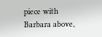piece with Barbara above,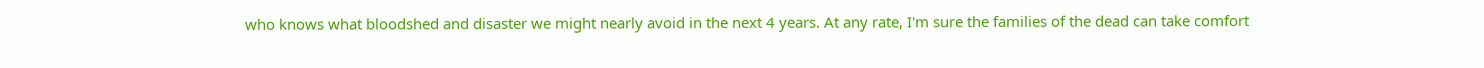who knows what bloodshed and disaster we might nearly avoid in the next 4 years. At any rate, I'm sure the families of the dead can take comfort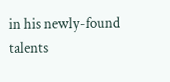in his newly-found talents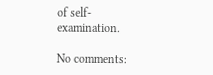of self-examination.

No comments: